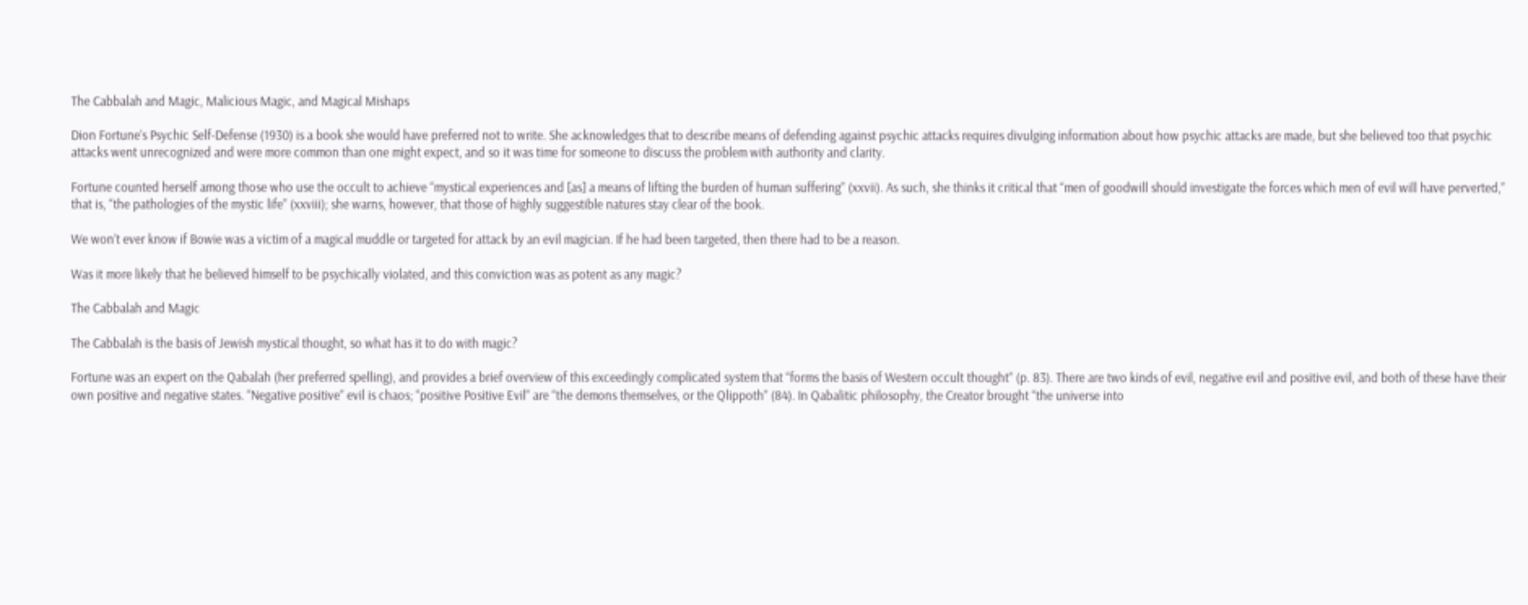The Cabbalah and Magic, Malicious Magic, and Magical Mishaps

Dion Fortune’s Psychic Self-Defense (1930) is a book she would have preferred not to write. She acknowledges that to describe means of defending against psychic attacks requires divulging information about how psychic attacks are made, but she believed too that psychic attacks went unrecognized and were more common than one might expect, and so it was time for someone to discuss the problem with authority and clarity.

Fortune counted herself among those who use the occult to achieve “mystical experiences and [as] a means of lifting the burden of human suffering” (xxvii). As such, she thinks it critical that “men of goodwill should investigate the forces which men of evil will have perverted,” that is, “the pathologies of the mystic life” (xxviii); she warns, however, that those of highly suggestible natures stay clear of the book.

We won’t ever know if Bowie was a victim of a magical muddle or targeted for attack by an evil magician. If he had been targeted, then there had to be a reason.

Was it more likely that he believed himself to be psychically violated, and this conviction was as potent as any magic?

The Cabbalah and Magic

The Cabbalah is the basis of Jewish mystical thought, so what has it to do with magic?

Fortune was an expert on the Qabalah (her preferred spelling), and provides a brief overview of this exceedingly complicated system that “forms the basis of Western occult thought” (p. 83). There are two kinds of evil, negative evil and positive evil, and both of these have their own positive and negative states. “Negative positive” evil is chaos; “positive Positive Evil” are “the demons themselves, or the Qlippoth” (84). In Qabalitic philosophy, the Creator brought “the universe into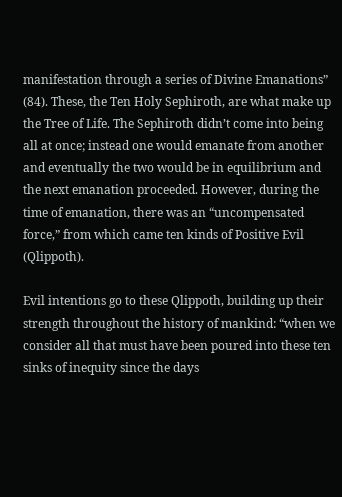manifestation through a series of Divine Emanations” (84). These, the Ten Holy Sephiroth, are what make up the Tree of Life. The Sephiroth didn’t come into being all at once; instead one would emanate from another and eventually the two would be in equilibrium and the next emanation proceeded. However, during the time of emanation, there was an “uncompensated force,” from which came ten kinds of Positive Evil (Qlippoth).

Evil intentions go to these Qlippoth, building up their strength throughout the history of mankind: “when we consider all that must have been poured into these ten sinks of inequity since the days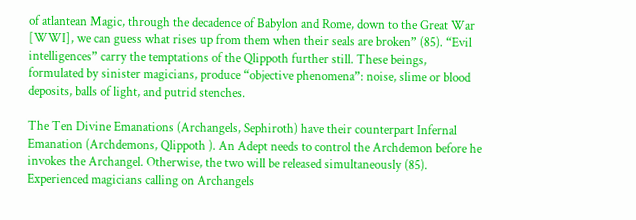of atlantean Magic, through the decadence of Babylon and Rome, down to the Great War [WWI], we can guess what rises up from them when their seals are broken” (85). “Evil intelligences” carry the temptations of the Qlippoth further still. These beings, formulated by sinister magicians, produce “objective phenomena”: noise, slime or blood deposits, balls of light, and putrid stenches.

The Ten Divine Emanations (Archangels, Sephiroth) have their counterpart Infernal Emanation (Archdemons, Qlippoth ). An Adept needs to control the Archdemon before he invokes the Archangel. Otherwise, the two will be released simultaneously (85). Experienced magicians calling on Archangels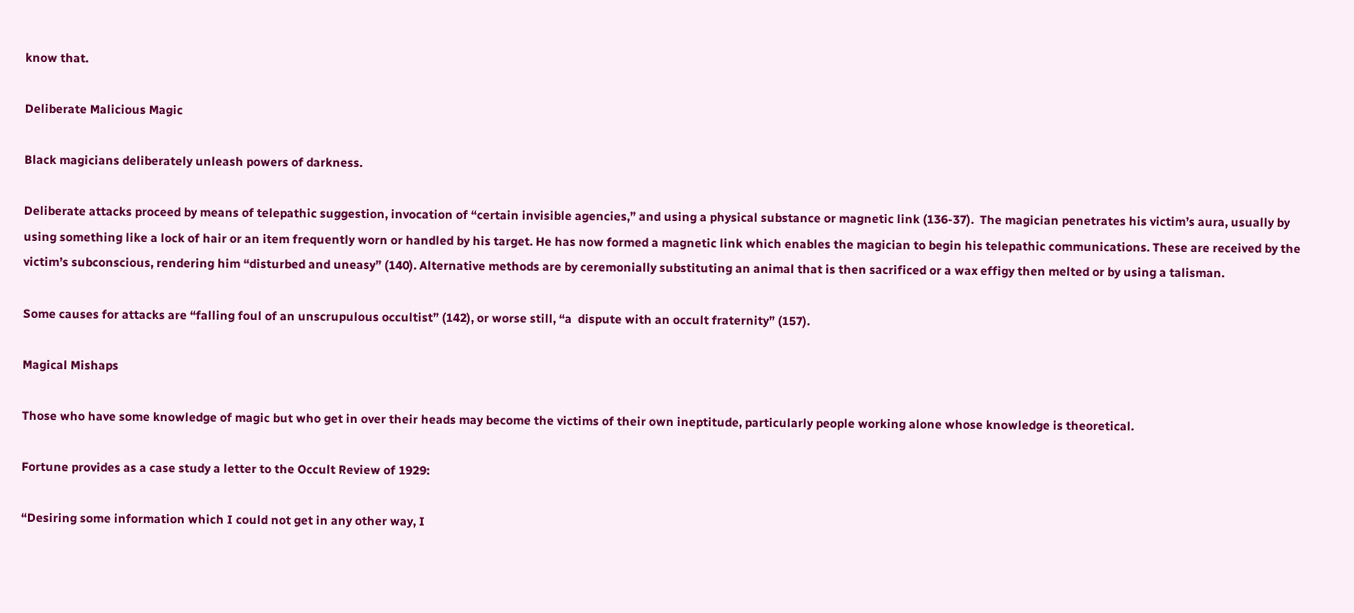know that.

Deliberate Malicious Magic

Black magicians deliberately unleash powers of darkness.

Deliberate attacks proceed by means of telepathic suggestion, invocation of “certain invisible agencies,” and using a physical substance or magnetic link (136-37).  The magician penetrates his victim’s aura, usually by using something like a lock of hair or an item frequently worn or handled by his target. He has now formed a magnetic link which enables the magician to begin his telepathic communications. These are received by the victim’s subconscious, rendering him “disturbed and uneasy” (140). Alternative methods are by ceremonially substituting an animal that is then sacrificed or a wax effigy then melted or by using a talisman.

Some causes for attacks are “falling foul of an unscrupulous occultist” (142), or worse still, “a  dispute with an occult fraternity” (157).

Magical Mishaps

Those who have some knowledge of magic but who get in over their heads may become the victims of their own ineptitude, particularly people working alone whose knowledge is theoretical.

Fortune provides as a case study a letter to the Occult Review of 1929:

“Desiring some information which I could not get in any other way, I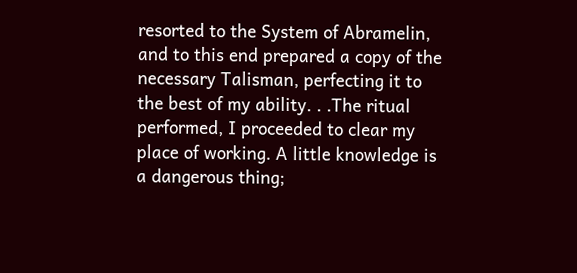resorted to the System of Abramelin, and to this end prepared a copy of the necessary Talisman, perfecting it to the best of my ability. . .The ritual performed, I proceeded to clear my place of working. A little knowledge is a dangerous thing;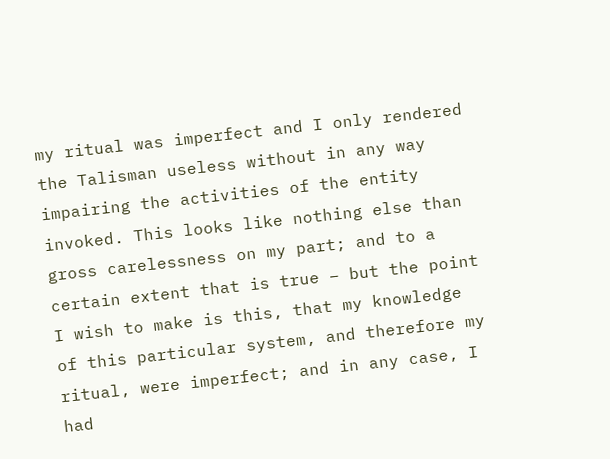my ritual was imperfect and I only rendered the Talisman useless without in any way impairing the activities of the entity invoked. This looks like nothing else than gross carelessness on my part; and to a certain extent that is true – but the point I wish to make is this, that my knowledge of this particular system, and therefore my ritual, were imperfect; and in any case, I had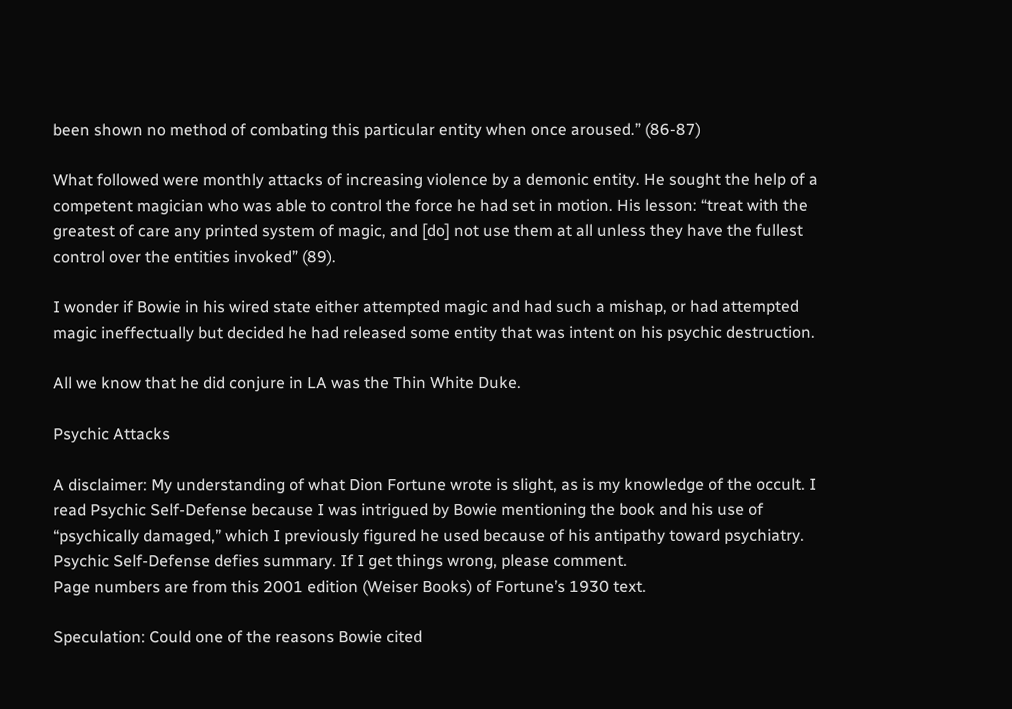been shown no method of combating this particular entity when once aroused.” (86-87)

What followed were monthly attacks of increasing violence by a demonic entity. He sought the help of a competent magician who was able to control the force he had set in motion. His lesson: “treat with the greatest of care any printed system of magic, and [do] not use them at all unless they have the fullest control over the entities invoked” (89).

I wonder if Bowie in his wired state either attempted magic and had such a mishap, or had attempted magic ineffectually but decided he had released some entity that was intent on his psychic destruction.

All we know that he did conjure in LA was the Thin White Duke.

Psychic Attacks

A disclaimer: My understanding of what Dion Fortune wrote is slight, as is my knowledge of the occult. I read Psychic Self-Defense because I was intrigued by Bowie mentioning the book and his use of  “psychically damaged,” which I previously figured he used because of his antipathy toward psychiatry. Psychic Self-Defense defies summary. If I get things wrong, please comment.
Page numbers are from this 2001 edition (Weiser Books) of Fortune’s 1930 text.

Speculation: Could one of the reasons Bowie cited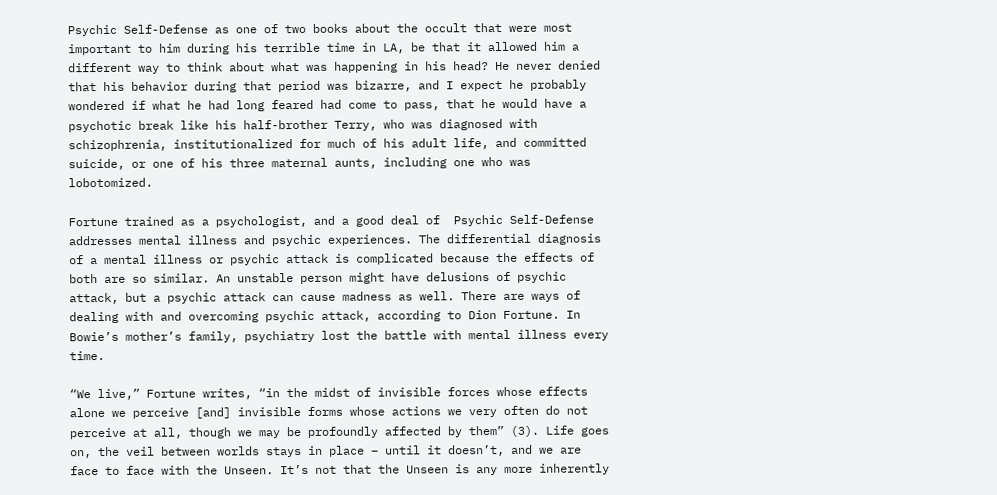Psychic Self-Defense as one of two books about the occult that were most important to him during his terrible time in LA, be that it allowed him a different way to think about what was happening in his head? He never denied that his behavior during that period was bizarre, and I expect he probably wondered if what he had long feared had come to pass, that he would have a psychotic break like his half-brother Terry, who was diagnosed with schizophrenia, institutionalized for much of his adult life, and committed suicide, or one of his three maternal aunts, including one who was lobotomized.

Fortune trained as a psychologist, and a good deal of  Psychic Self-Defense addresses mental illness and psychic experiences. The differential diagnosis of a mental illness or psychic attack is complicated because the effects of both are so similar. An unstable person might have delusions of psychic attack, but a psychic attack can cause madness as well. There are ways of dealing with and overcoming psychic attack, according to Dion Fortune. In Bowie’s mother’s family, psychiatry lost the battle with mental illness every time.

“We live,” Fortune writes, “in the midst of invisible forces whose effects alone we perceive [and] invisible forms whose actions we very often do not perceive at all, though we may be profoundly affected by them” (3). Life goes on, the veil between worlds stays in place – until it doesn’t, and we are face to face with the Unseen. It’s not that the Unseen is any more inherently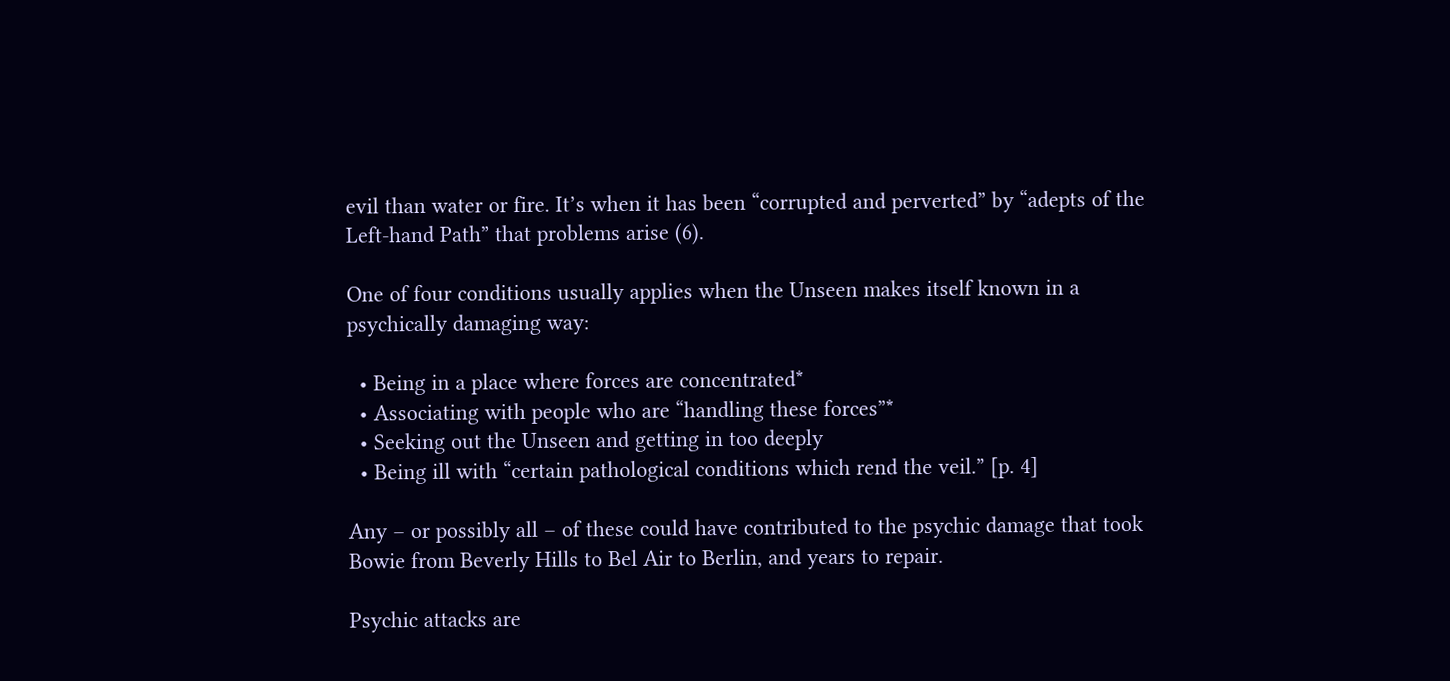evil than water or fire. It’s when it has been “corrupted and perverted” by “adepts of the Left-hand Path” that problems arise (6).

One of four conditions usually applies when the Unseen makes itself known in a psychically damaging way:

  • Being in a place where forces are concentrated*
  • Associating with people who are “handling these forces”*
  • Seeking out the Unseen and getting in too deeply
  • Being ill with “certain pathological conditions which rend the veil.” [p. 4]

Any – or possibly all – of these could have contributed to the psychic damage that took Bowie from Beverly Hills to Bel Air to Berlin, and years to repair.

Psychic attacks are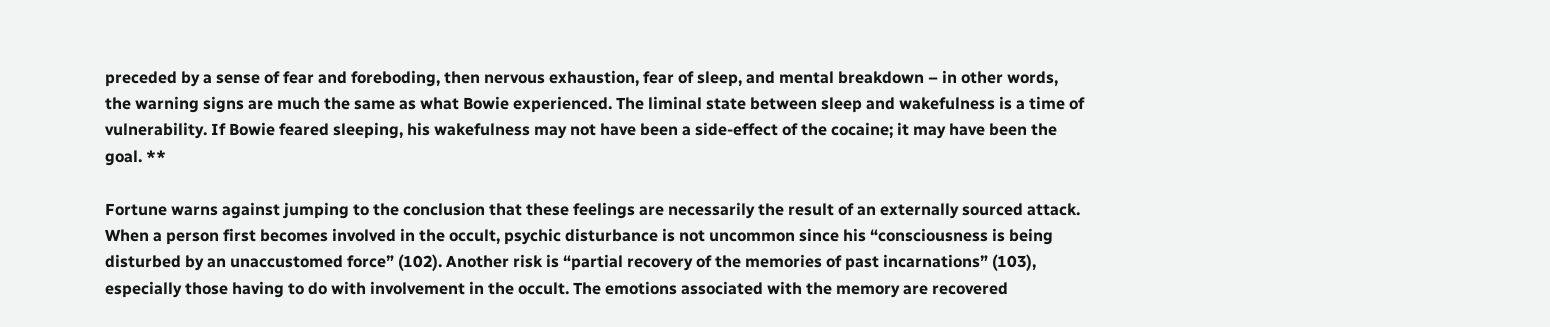preceded by a sense of fear and foreboding, then nervous exhaustion, fear of sleep, and mental breakdown – in other words, the warning signs are much the same as what Bowie experienced. The liminal state between sleep and wakefulness is a time of vulnerability. If Bowie feared sleeping, his wakefulness may not have been a side-effect of the cocaine; it may have been the goal. **

Fortune warns against jumping to the conclusion that these feelings are necessarily the result of an externally sourced attack. When a person first becomes involved in the occult, psychic disturbance is not uncommon since his “consciousness is being disturbed by an unaccustomed force” (102). Another risk is “partial recovery of the memories of past incarnations” (103), especially those having to do with involvement in the occult. The emotions associated with the memory are recovered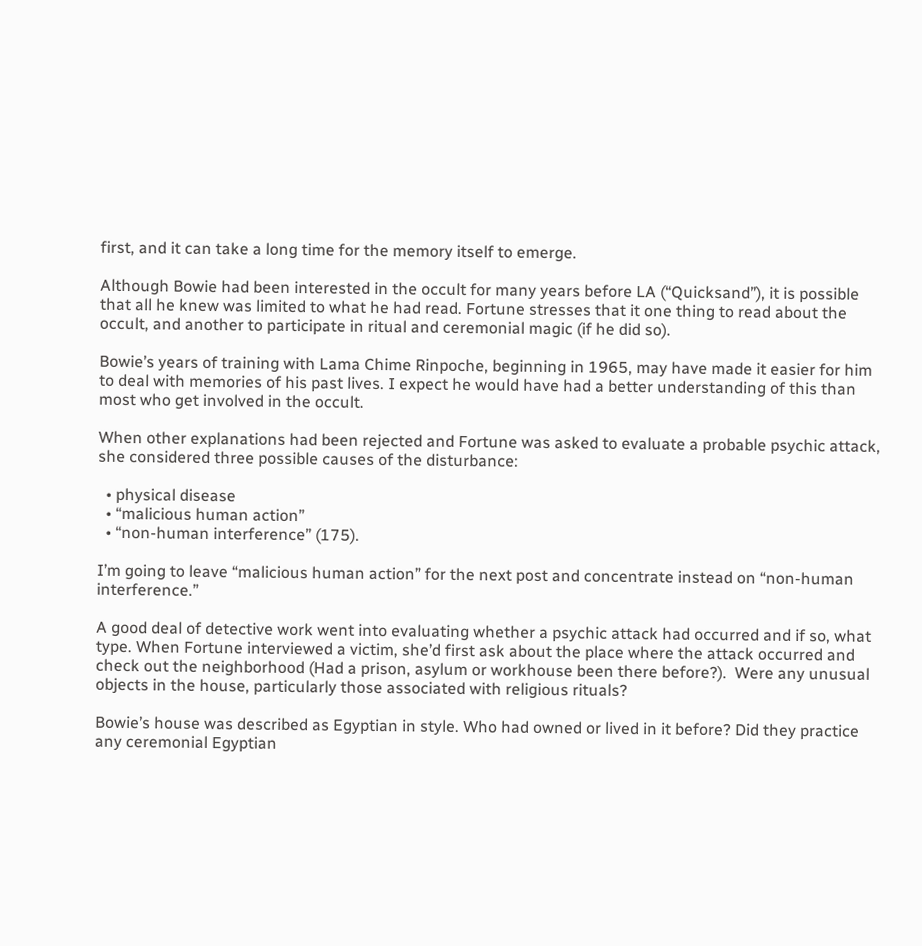first, and it can take a long time for the memory itself to emerge.

Although Bowie had been interested in the occult for many years before LA (“Quicksand”), it is possible that all he knew was limited to what he had read. Fortune stresses that it one thing to read about the occult, and another to participate in ritual and ceremonial magic (if he did so).

Bowie’s years of training with Lama Chime Rinpoche, beginning in 1965, may have made it easier for him to deal with memories of his past lives. I expect he would have had a better understanding of this than most who get involved in the occult.

When other explanations had been rejected and Fortune was asked to evaluate a probable psychic attack, she considered three possible causes of the disturbance:

  • physical disease
  • “malicious human action”
  • “non-human interference” (175).

I’m going to leave “malicious human action” for the next post and concentrate instead on “non-human interference.”

A good deal of detective work went into evaluating whether a psychic attack had occurred and if so, what type. When Fortune interviewed a victim, she’d first ask about the place where the attack occurred and check out the neighborhood (Had a prison, asylum or workhouse been there before?).  Were any unusual objects in the house, particularly those associated with religious rituals?

Bowie’s house was described as Egyptian in style. Who had owned or lived in it before? Did they practice any ceremonial Egyptian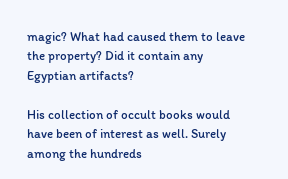magic? What had caused them to leave the property? Did it contain any Egyptian artifacts?

His collection of occult books would have been of interest as well. Surely among the hundreds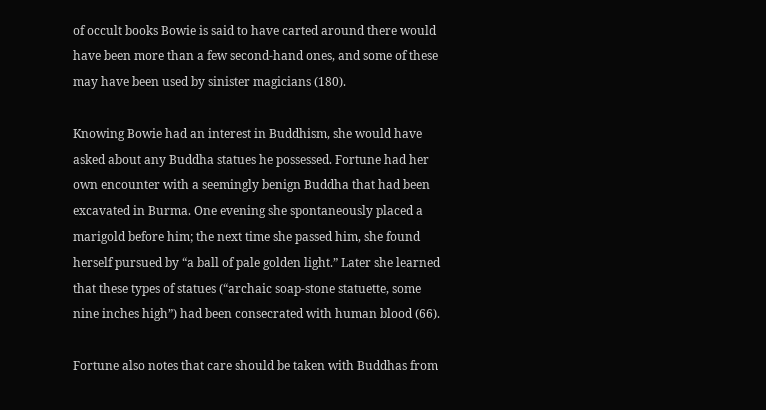of occult books Bowie is said to have carted around there would have been more than a few second-hand ones, and some of these may have been used by sinister magicians (180).

Knowing Bowie had an interest in Buddhism, she would have asked about any Buddha statues he possessed. Fortune had her own encounter with a seemingly benign Buddha that had been excavated in Burma. One evening she spontaneously placed a marigold before him; the next time she passed him, she found herself pursued by “a ball of pale golden light.” Later she learned that these types of statues (“archaic soap-stone statuette, some nine inches high”) had been consecrated with human blood (66).

Fortune also notes that care should be taken with Buddhas from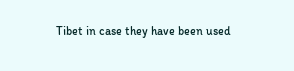Tibet in case they have been used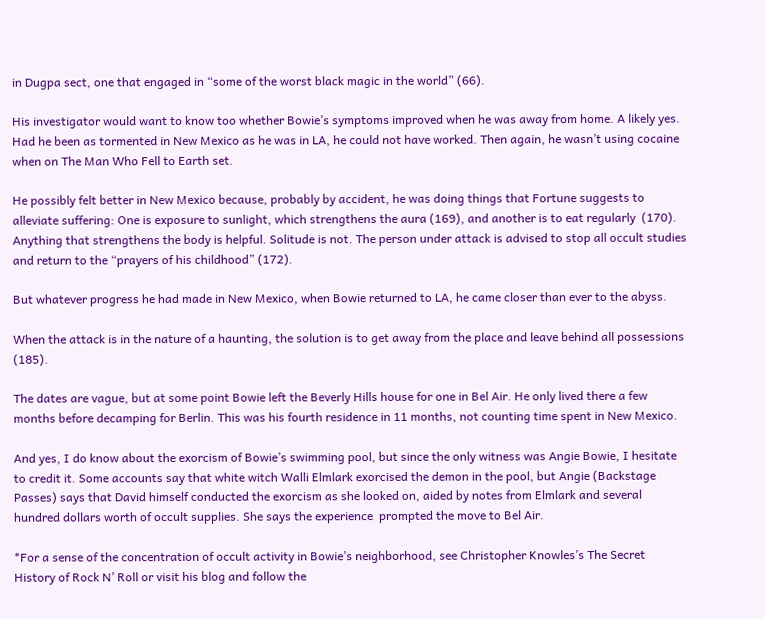in Dugpa sect, one that engaged in “some of the worst black magic in the world” (66).

His investigator would want to know too whether Bowie’s symptoms improved when he was away from home. A likely yes. Had he been as tormented in New Mexico as he was in LA, he could not have worked. Then again, he wasn’t using cocaine when on The Man Who Fell to Earth set.

He possibly felt better in New Mexico because, probably by accident, he was doing things that Fortune suggests to alleviate suffering: One is exposure to sunlight, which strengthens the aura (169), and another is to eat regularly  (170). Anything that strengthens the body is helpful. Solitude is not. The person under attack is advised to stop all occult studies and return to the “prayers of his childhood” (172).

But whatever progress he had made in New Mexico, when Bowie returned to LA, he came closer than ever to the abyss.

When the attack is in the nature of a haunting, the solution is to get away from the place and leave behind all possessions (185).

The dates are vague, but at some point Bowie left the Beverly Hills house for one in Bel Air. He only lived there a few months before decamping for Berlin. This was his fourth residence in 11 months, not counting time spent in New Mexico.

And yes, I do know about the exorcism of Bowie’s swimming pool, but since the only witness was Angie Bowie, I hesitate to credit it. Some accounts say that white witch Walli Elmlark exorcised the demon in the pool, but Angie (Backstage Passes) says that David himself conducted the exorcism as she looked on, aided by notes from Elmlark and several hundred dollars worth of occult supplies. She says the experience  prompted the move to Bel Air.

*For a sense of the concentration of occult activity in Bowie’s neighborhood, see Christopher Knowles’s The Secret History of Rock N’ Roll or visit his blog and follow the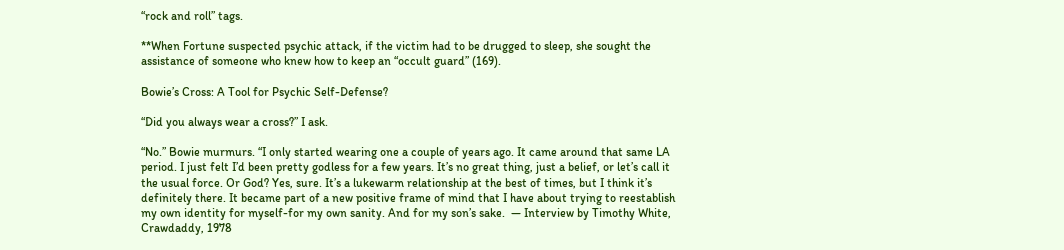“rock and roll” tags.

**When Fortune suspected psychic attack, if the victim had to be drugged to sleep, she sought the assistance of someone who knew how to keep an “occult guard” (169).

Bowie’s Cross: A Tool for Psychic Self-Defense?

“Did you always wear a cross?” I ask.

“No.” Bowie murmurs. “I only started wearing one a couple of years ago. It came around that same LA period. I just felt I’d been pretty godless for a few years. It’s no great thing, just a belief, or let’s call it the usual force. Or God? Yes, sure. It’s a lukewarm relationship at the best of times, but I think it’s definitely there. It became part of a new positive frame of mind that I have about trying to reestablish my own identity for myself-for my own sanity. And for my son’s sake.  — Interview by Timothy White, Crawdaddy, 1978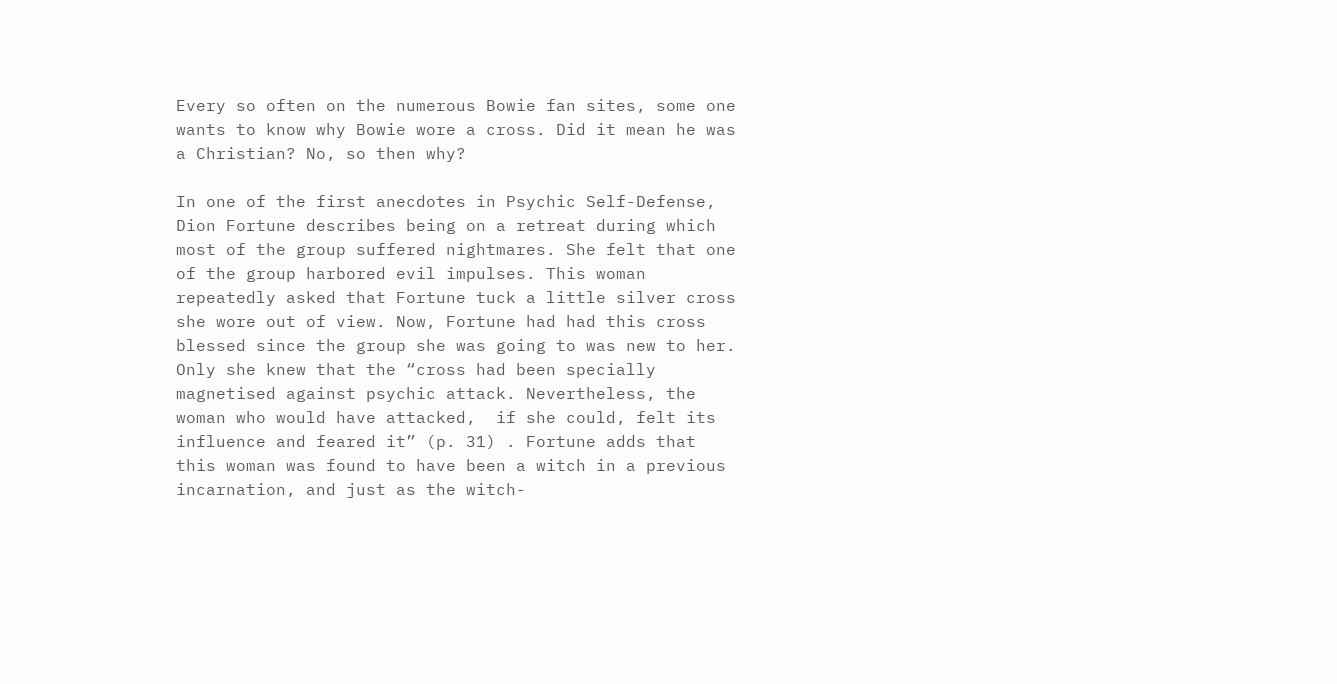Every so often on the numerous Bowie fan sites, some one wants to know why Bowie wore a cross. Did it mean he was a Christian? No, so then why?

In one of the first anecdotes in Psychic Self-Defense, Dion Fortune describes being on a retreat during which most of the group suffered nightmares. She felt that one of the group harbored evil impulses. This woman repeatedly asked that Fortune tuck a little silver cross she wore out of view. Now, Fortune had had this cross blessed since the group she was going to was new to her. Only she knew that the “cross had been specially magnetised against psychic attack. Nevertheless, the  woman who would have attacked,  if she could, felt its influence and feared it” (p. 31) . Fortune adds that this woman was found to have been a witch in a previous incarnation, and just as the witch-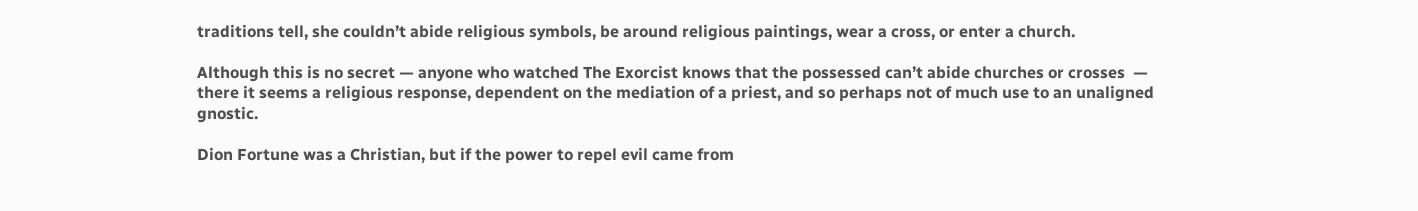traditions tell, she couldn’t abide religious symbols, be around religious paintings, wear a cross, or enter a church.

Although this is no secret — anyone who watched The Exorcist knows that the possessed can’t abide churches or crosses  — there it seems a religious response, dependent on the mediation of a priest, and so perhaps not of much use to an unaligned gnostic.

Dion Fortune was a Christian, but if the power to repel evil came from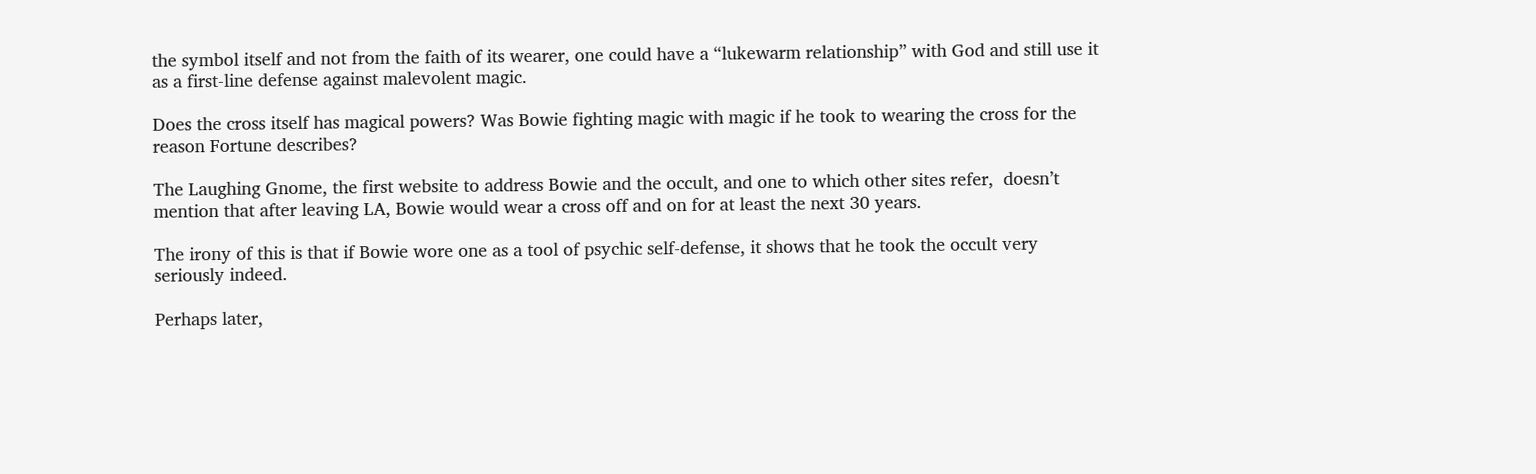the symbol itself and not from the faith of its wearer, one could have a “lukewarm relationship” with God and still use it as a first-line defense against malevolent magic.

Does the cross itself has magical powers? Was Bowie fighting magic with magic if he took to wearing the cross for the reason Fortune describes?

The Laughing Gnome, the first website to address Bowie and the occult, and one to which other sites refer,  doesn’t mention that after leaving LA, Bowie would wear a cross off and on for at least the next 30 years.

The irony of this is that if Bowie wore one as a tool of psychic self-defense, it shows that he took the occult very seriously indeed.

Perhaps later,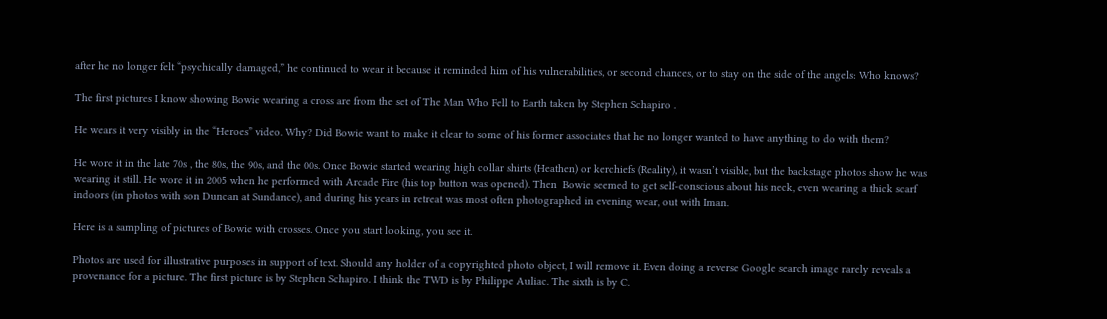after he no longer felt “psychically damaged,” he continued to wear it because it reminded him of his vulnerabilities, or second chances, or to stay on the side of the angels: Who knows?

The first pictures I know showing Bowie wearing a cross are from the set of The Man Who Fell to Earth taken by Stephen Schapiro .

He wears it very visibly in the “Heroes” video. Why? Did Bowie want to make it clear to some of his former associates that he no longer wanted to have anything to do with them?

He wore it in the late 70s , the 80s, the 90s, and the 00s. Once Bowie started wearing high collar shirts (Heathen) or kerchiefs (Reality), it wasn’t visible, but the backstage photos show he was wearing it still. He wore it in 2005 when he performed with Arcade Fire (his top button was opened). Then  Bowie seemed to get self-conscious about his neck, even wearing a thick scarf indoors (in photos with son Duncan at Sundance), and during his years in retreat was most often photographed in evening wear, out with Iman.

Here is a sampling of pictures of Bowie with crosses. Once you start looking, you see it.

Photos are used for illustrative purposes in support of text. Should any holder of a copyrighted photo object, I will remove it. Even doing a reverse Google search image rarely reveals a provenance for a picture. The first picture is by Stephen Schapiro. I think the TWD is by Philippe Auliac. The sixth is by C.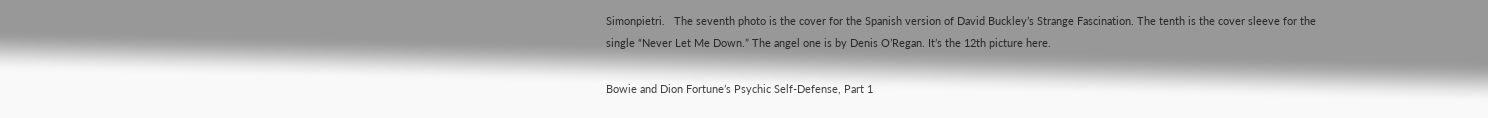Simonpietri.   The seventh photo is the cover for the Spanish version of David Buckley’s Strange Fascination. The tenth is the cover sleeve for the single “Never Let Me Down.” The angel one is by Denis O’Regan. It’s the 12th picture here.

Bowie and Dion Fortune’s Psychic Self-Defense, Part 1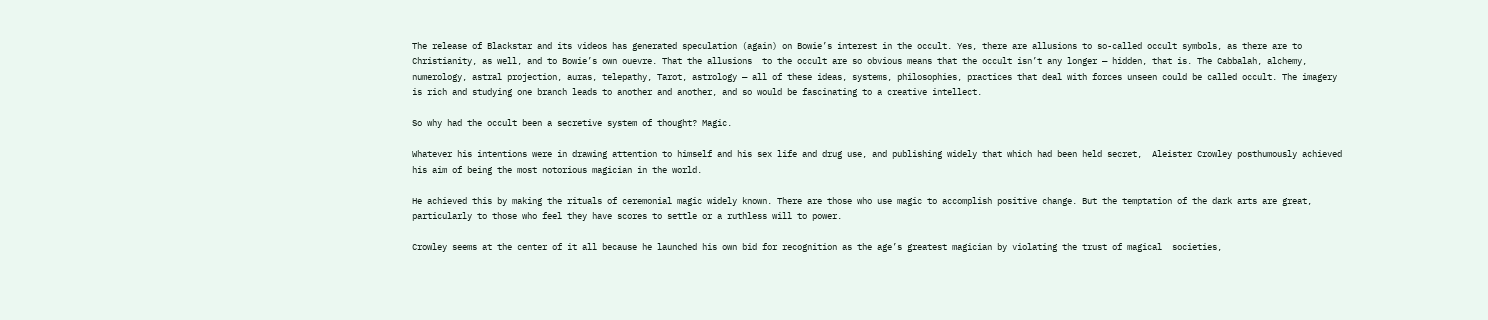The release of Blackstar and its videos has generated speculation (again) on Bowie’s interest in the occult. Yes, there are allusions to so-called occult symbols, as there are to Christianity, as well, and to Bowie’s own ouevre. That the allusions  to the occult are so obvious means that the occult isn’t any longer — hidden, that is. The Cabbalah, alchemy, numerology, astral projection, auras, telepathy, Tarot, astrology — all of these ideas, systems, philosophies, practices that deal with forces unseen could be called occult. The imagery is rich and studying one branch leads to another and another, and so would be fascinating to a creative intellect.

So why had the occult been a secretive system of thought? Magic.

Whatever his intentions were in drawing attention to himself and his sex life and drug use, and publishing widely that which had been held secret,  Aleister Crowley posthumously achieved his aim of being the most notorious magician in the world.

He achieved this by making the rituals of ceremonial magic widely known. There are those who use magic to accomplish positive change. But the temptation of the dark arts are great, particularly to those who feel they have scores to settle or a ruthless will to power.

Crowley seems at the center of it all because he launched his own bid for recognition as the age’s greatest magician by violating the trust of magical  societies,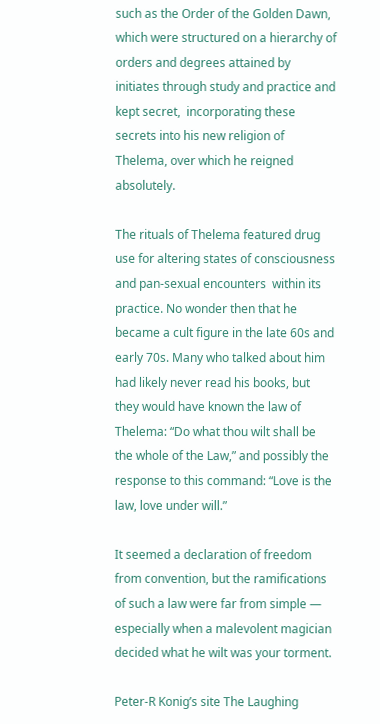such as the Order of the Golden Dawn, which were structured on a hierarchy of orders and degrees attained by initiates through study and practice and kept secret,  incorporating these secrets into his new religion of Thelema, over which he reigned absolutely.

The rituals of Thelema featured drug use for altering states of consciousness and pan-sexual encounters  within its practice. No wonder then that he became a cult figure in the late 60s and early 70s. Many who talked about him had likely never read his books, but they would have known the law of Thelema: “Do what thou wilt shall be the whole of the Law,” and possibly the response to this command: “Love is the law, love under will.”

It seemed a declaration of freedom from convention, but the ramifications of such a law were far from simple — especially when a malevolent magician decided what he wilt was your torment.

Peter-R Konig’s site The Laughing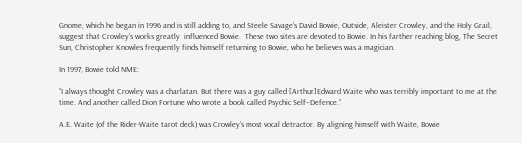Gnome, which he began in 1996 and is still adding to, and Steele Savage’s David Bowie, Outside, Aleister Crowley, and the Holy Grail, suggest that Crowley’s works greatly  influenced Bowie.  These two sites are devoted to Bowie. In his farther reaching blog, The Secret Sun, Christopher Knowles frequently finds himself returning to Bowie, who he believes was a magician.

In 1997, Bowie told NME:

“I always thought Crowley was a charlatan. But there was a guy called [Arthur]Edward Waite who was terribly important to me at the time. And another called Dion Fortune who wrote a book called Psychic Self–Defence.”

A.E. Waite (of the Rider-Waite tarot deck) was Crowley’s most vocal detractor. By aligning himself with Waite, Bowie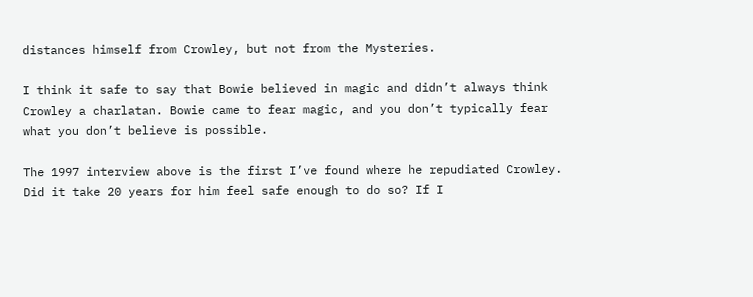distances himself from Crowley, but not from the Mysteries.

I think it safe to say that Bowie believed in magic and didn’t always think Crowley a charlatan. Bowie came to fear magic, and you don’t typically fear what you don’t believe is possible.

The 1997 interview above is the first I’ve found where he repudiated Crowley. Did it take 20 years for him feel safe enough to do so? If I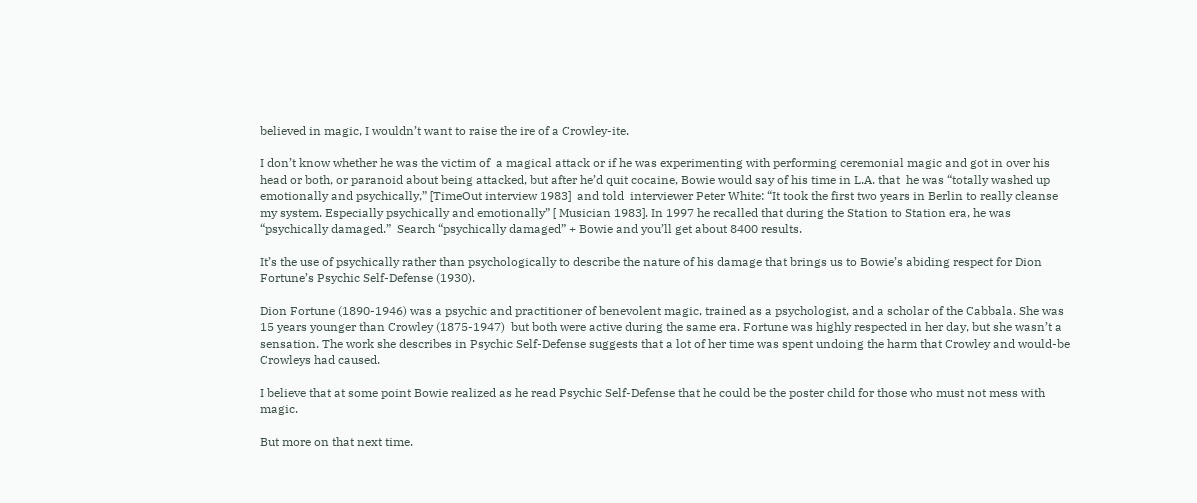believed in magic, I wouldn’t want to raise the ire of a Crowley-ite.

I don’t know whether he was the victim of  a magical attack or if he was experimenting with performing ceremonial magic and got in over his head or both, or paranoid about being attacked, but after he’d quit cocaine, Bowie would say of his time in L.A. that  he was “totally washed up emotionally and psychically,” [TimeOut interview 1983]  and told  interviewer Peter White: “It took the first two years in Berlin to really cleanse my system. Especially psychically and emotionally” [ Musician 1983]. In 1997 he recalled that during the Station to Station era, he was “psychically damaged.”  Search “psychically damaged” + Bowie and you’ll get about 8400 results.

It’s the use of psychically rather than psychologically to describe the nature of his damage that brings us to Bowie’s abiding respect for Dion Fortune’s Psychic Self-Defense (1930).

Dion Fortune (1890-1946) was a psychic and practitioner of benevolent magic, trained as a psychologist, and a scholar of the Cabbala. She was 15 years younger than Crowley (1875-1947)  but both were active during the same era. Fortune was highly respected in her day, but she wasn’t a sensation. The work she describes in Psychic Self-Defense suggests that a lot of her time was spent undoing the harm that Crowley and would-be Crowleys had caused.

I believe that at some point Bowie realized as he read Psychic Self-Defense that he could be the poster child for those who must not mess with magic.

But more on that next time.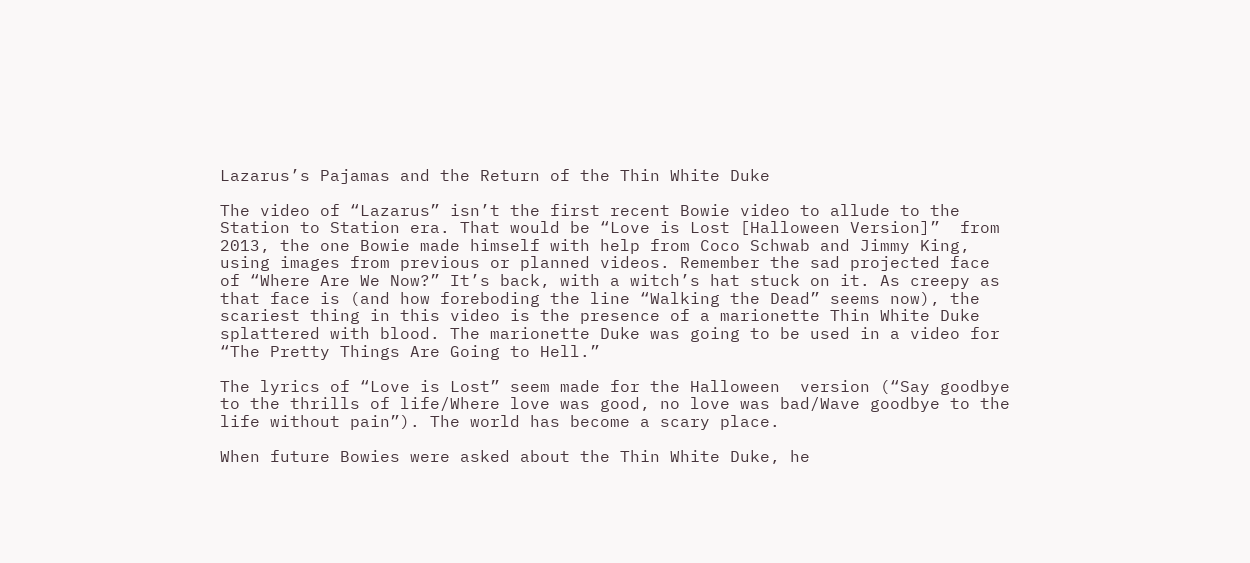Lazarus’s Pajamas and the Return of the Thin White Duke

The video of “Lazarus” isn’t the first recent Bowie video to allude to the Station to Station era. That would be “Love is Lost [Halloween Version]”  from 2013, the one Bowie made himself with help from Coco Schwab and Jimmy King, using images from previous or planned videos. Remember the sad projected face of “Where Are We Now?” It’s back, with a witch’s hat stuck on it. As creepy as that face is (and how foreboding the line “Walking the Dead” seems now), the scariest thing in this video is the presence of a marionette Thin White Duke splattered with blood. The marionette Duke was going to be used in a video for “The Pretty Things Are Going to Hell.”

The lyrics of “Love is Lost” seem made for the Halloween  version (“Say goodbye to the thrills of life/Where love was good, no love was bad/Wave goodbye to the life without pain”). The world has become a scary place.

When future Bowies were asked about the Thin White Duke, he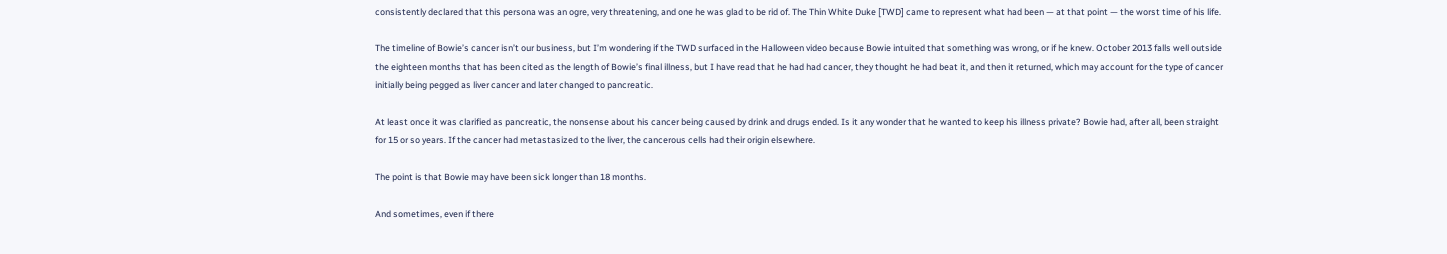consistently declared that this persona was an ogre, very threatening, and one he was glad to be rid of. The Thin White Duke [TWD] came to represent what had been — at that point — the worst time of his life.

The timeline of Bowie’s cancer isn’t our business, but I’m wondering if the TWD surfaced in the Halloween video because Bowie intuited that something was wrong, or if he knew. October 2013 falls well outside the eighteen months that has been cited as the length of Bowie’s final illness, but I have read that he had had cancer, they thought he had beat it, and then it returned, which may account for the type of cancer initially being pegged as liver cancer and later changed to pancreatic.

At least once it was clarified as pancreatic, the nonsense about his cancer being caused by drink and drugs ended. Is it any wonder that he wanted to keep his illness private? Bowie had, after all, been straight for 15 or so years. If the cancer had metastasized to the liver, the cancerous cells had their origin elsewhere.

The point is that Bowie may have been sick longer than 18 months.

And sometimes, even if there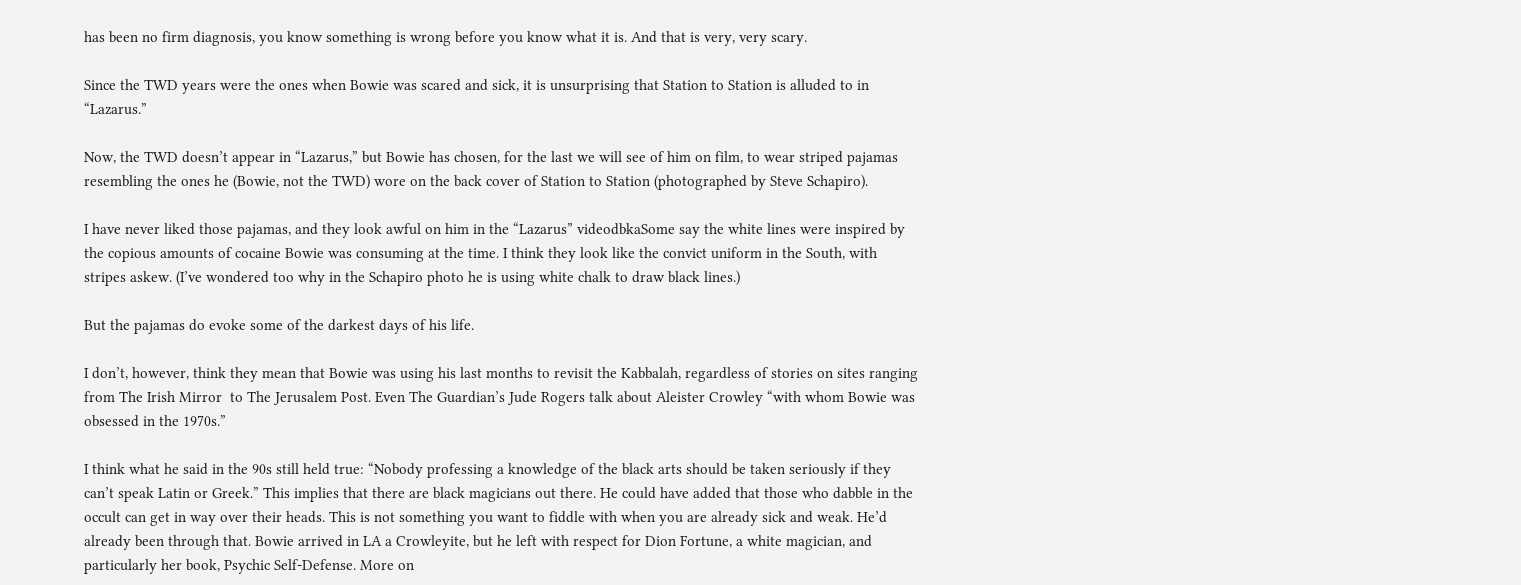has been no firm diagnosis, you know something is wrong before you know what it is. And that is very, very scary.

Since the TWD years were the ones when Bowie was scared and sick, it is unsurprising that Station to Station is alluded to in “Lazarus.”

Now, the TWD doesn’t appear in “Lazarus,” but Bowie has chosen, for the last we will see of him on film, to wear striped pajamas resembling the ones he (Bowie, not the TWD) wore on the back cover of Station to Station (photographed by Steve Schapiro).

I have never liked those pajamas, and they look awful on him in the “Lazarus” videodbkaSome say the white lines were inspired by the copious amounts of cocaine Bowie was consuming at the time. I think they look like the convict uniform in the South, with stripes askew. (I’ve wondered too why in the Schapiro photo he is using white chalk to draw black lines.)

But the pajamas do evoke some of the darkest days of his life.

I don’t, however, think they mean that Bowie was using his last months to revisit the Kabbalah, regardless of stories on sites ranging from The Irish Mirror  to The Jerusalem Post. Even The Guardian’s Jude Rogers talk about Aleister Crowley “with whom Bowie was obsessed in the 1970s.”

I think what he said in the 90s still held true: “Nobody professing a knowledge of the black arts should be taken seriously if they can’t speak Latin or Greek.” This implies that there are black magicians out there. He could have added that those who dabble in the occult can get in way over their heads. This is not something you want to fiddle with when you are already sick and weak. He’d already been through that. Bowie arrived in LA a Crowleyite, but he left with respect for Dion Fortune, a white magician, and particularly her book, Psychic Self-Defense. More on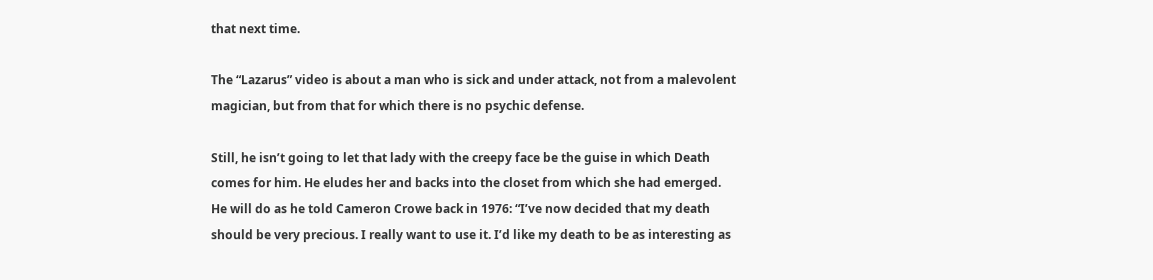that next time.

The “Lazarus” video is about a man who is sick and under attack, not from a malevolent magician, but from that for which there is no psychic defense.

Still, he isn’t going to let that lady with the creepy face be the guise in which Death comes for him. He eludes her and backs into the closet from which she had emerged. He will do as he told Cameron Crowe back in 1976: “I’ve now decided that my death should be very precious. I really want to use it. I’d like my death to be as interesting as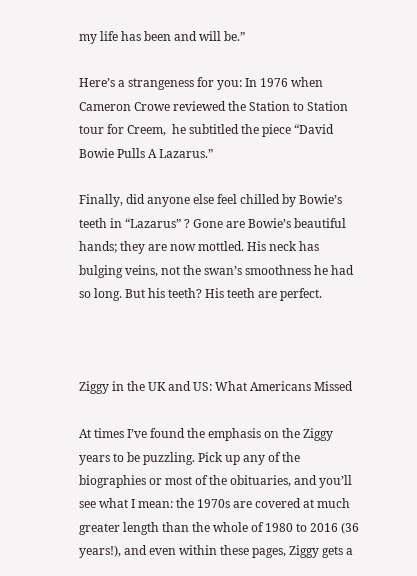my life has been and will be.”

Here’s a strangeness for you: In 1976 when Cameron Crowe reviewed the Station to Station tour for Creem,  he subtitled the piece “David Bowie Pulls A Lazarus.”

Finally, did anyone else feel chilled by Bowie’s teeth in “Lazarus” ? Gone are Bowie’s beautiful hands; they are now mottled. His neck has bulging veins, not the swan’s smoothness he had so long. But his teeth? His teeth are perfect.



Ziggy in the UK and US: What Americans Missed

At times I’ve found the emphasis on the Ziggy years to be puzzling. Pick up any of the biographies or most of the obituaries, and you’ll see what I mean: the 1970s are covered at much greater length than the whole of 1980 to 2016 (36 years!), and even within these pages, Ziggy gets a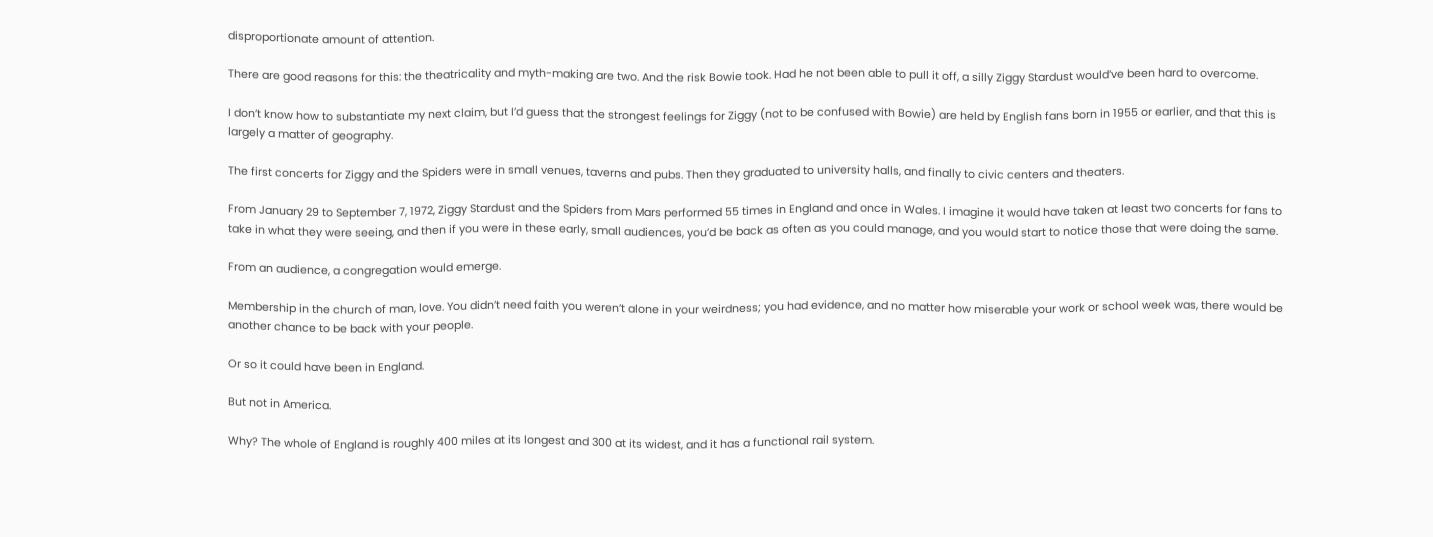disproportionate amount of attention.

There are good reasons for this: the theatricality and myth-making are two. And the risk Bowie took. Had he not been able to pull it off, a silly Ziggy Stardust would’ve been hard to overcome.

I don’t know how to substantiate my next claim, but I’d guess that the strongest feelings for Ziggy (not to be confused with Bowie) are held by English fans born in 1955 or earlier, and that this is largely a matter of geography.

The first concerts for Ziggy and the Spiders were in small venues, taverns and pubs. Then they graduated to university halls, and finally to civic centers and theaters.

From January 29 to September 7, 1972, Ziggy Stardust and the Spiders from Mars performed 55 times in England and once in Wales. I imagine it would have taken at least two concerts for fans to take in what they were seeing, and then if you were in these early, small audiences, you’d be back as often as you could manage, and you would start to notice those that were doing the same.

From an audience, a congregation would emerge.

Membership in the church of man, love. You didn’t need faith you weren’t alone in your weirdness; you had evidence, and no matter how miserable your work or school week was, there would be another chance to be back with your people.

Or so it could have been in England.

But not in America.

Why? The whole of England is roughly 400 miles at its longest and 300 at its widest, and it has a functional rail system.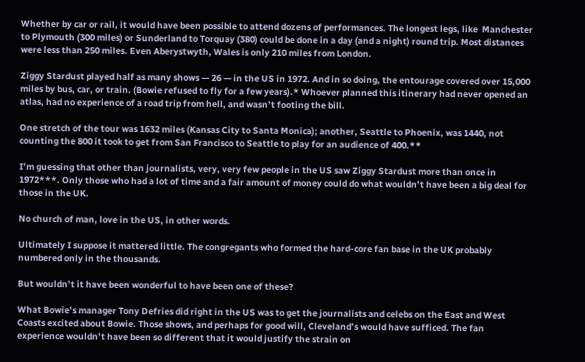Whether by car or rail, it would have been possible to attend dozens of performances. The longest legs, like  Manchester  to Plymouth (300 miles) or Sunderland to Torquay (380) could be done in a day (and a night) round trip. Most distances were less than 250 miles. Even Aberystwyth, Wales is only 210 miles from London.

Ziggy Stardust played half as many shows — 26 — in the US in 1972. And in so doing, the entourage covered over 15,000 miles by bus, car, or train. (Bowie refused to fly for a few years).* Whoever planned this itinerary had never opened an atlas, had no experience of a road trip from hell, and wasn’t footing the bill.

One stretch of the tour was 1632 miles (Kansas City to Santa Monica); another, Seattle to Phoenix, was 1440, not counting the 800 it took to get from San Francisco to Seattle to play for an audience of 400.**

I’m guessing that other than journalists, very, very few people in the US saw Ziggy Stardust more than once in 1972***. Only those who had a lot of time and a fair amount of money could do what wouldn’t have been a big deal for those in the UK.

No church of man, love in the US, in other words.

Ultimately I suppose it mattered little. The congregants who formed the hard-core fan base in the UK probably numbered only in the thousands.

But wouldn’t it have been wonderful to have been one of these?

What Bowie’s manager Tony Defries did right in the US was to get the journalists and celebs on the East and West Coasts excited about Bowie. Those shows, and perhaps for good will, Cleveland’s would have sufficed. The fan experience wouldn’t have been so different that it would justify the strain on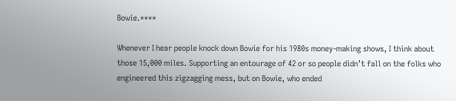Bowie.****

Whenever I hear people knock down Bowie for his 1980s money-making shows, I think about those 15,000 miles. Supporting an entourage of 42 or so people didn’t fall on the folks who engineered this zigzagging mess, but on Bowie, who ended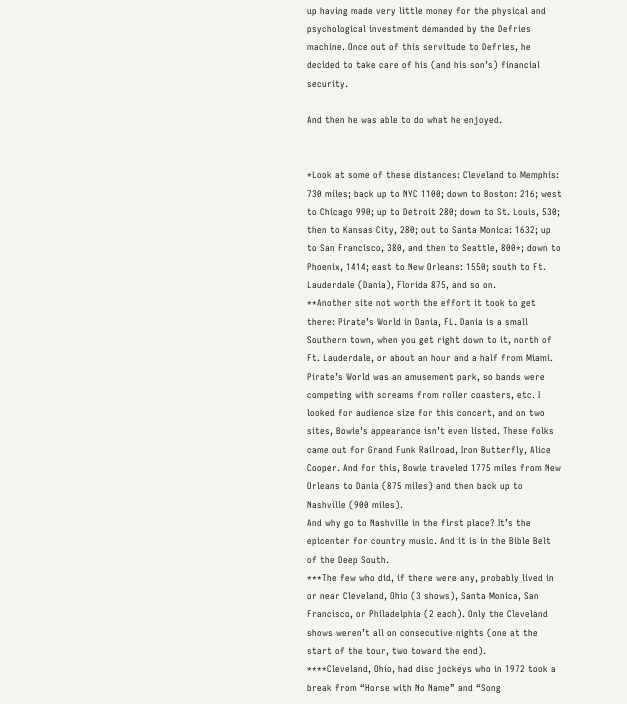up having made very little money for the physical and psychological investment demanded by the Defries machine. Once out of this servitude to Defries, he decided to take care of his (and his son’s) financial security.

And then he was able to do what he enjoyed.


*Look at some of these distances: Cleveland to Memphis: 730 miles; back up to NYC 1100; down to Boston: 216; west to Chicago 990; up to Detroit 280; down to St. Louis, 530; then to Kansas City, 280; out to Santa Monica: 1632; up to San Francisco, 380, and then to Seattle, 800*; down to Phoenix, 1414; east to New Orleans: 1550; south to Ft. Lauderdale (Dania), Florida 875, and so on.
**Another site not worth the effort it took to get there: Pirate’s World in Dania, FL. Dania is a small Southern town, when you get right down to it, north of Ft. Lauderdale, or about an hour and a half from Miami.  Pirate’s World was an amusement park, so bands were competing with screams from roller coasters, etc. I looked for audience size for this concert, and on two sites, Bowie’s appearance isn’t even listed. These folks came out for Grand Funk Railroad, Iron Butterfly, Alice Cooper. And for this, Bowie traveled 1775 miles from New Orleans to Dania (875 miles) and then back up to Nashville (900 miles).
And why go to Nashville in the first place? It’s the epicenter for country music. And it is in the Bible Belt of the Deep South.
***The few who did, if there were any, probably lived in or near Cleveland, Ohio (3 shows), Santa Monica, San Francisco, or Philadelphia (2 each). Only the Cleveland shows weren’t all on consecutive nights (one at the start of the tour, two toward the end).
****Cleveland, Ohio, had disc jockeys who in 1972 took a break from “Horse with No Name” and “Song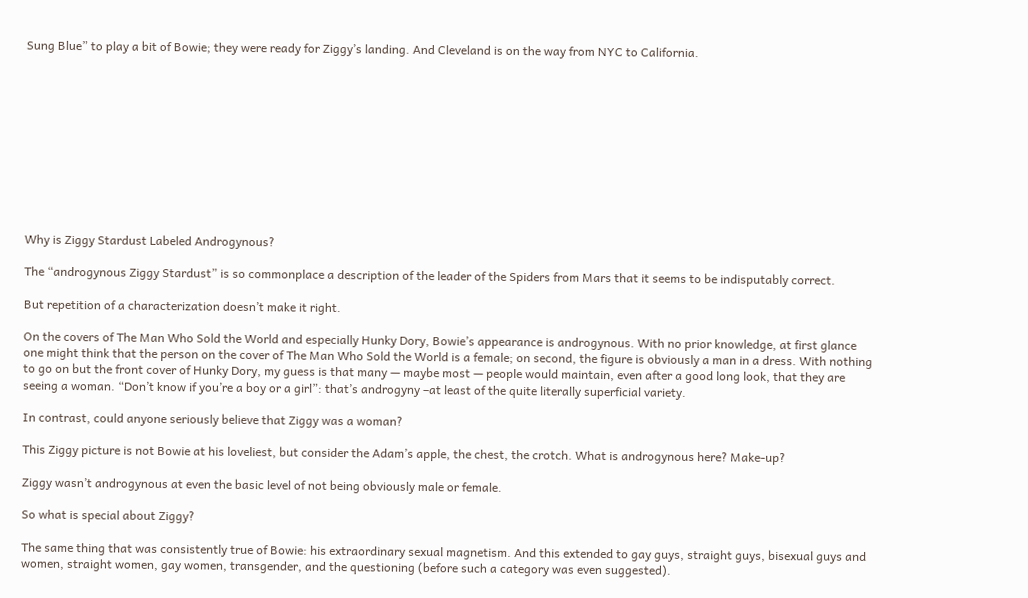Sung Blue” to play a bit of Bowie; they were ready for Ziggy’s landing. And Cleveland is on the way from NYC to California.











Why is Ziggy Stardust Labeled Androgynous?

The “androgynous Ziggy Stardust” is so commonplace a description of the leader of the Spiders from Mars that it seems to be indisputably correct.

But repetition of a characterization doesn’t make it right.

On the covers of The Man Who Sold the World and especially Hunky Dory, Bowie’s appearance is androgynous. With no prior knowledge, at first glance one might think that the person on the cover of The Man Who Sold the World is a female; on second, the figure is obviously a man in a dress. With nothing to go on but the front cover of Hunky Dory, my guess is that many — maybe most — people would maintain, even after a good long look, that they are seeing a woman. “Don’t know if you’re a boy or a girl”: that’s androgyny –at least of the quite literally superficial variety.

In contrast, could anyone seriously believe that Ziggy was a woman?

This Ziggy picture is not Bowie at his loveliest, but consider the Adam’s apple, the chest, the crotch. What is androgynous here? Make-up?

Ziggy wasn’t androgynous at even the basic level of not being obviously male or female.

So what is special about Ziggy?

The same thing that was consistently true of Bowie: his extraordinary sexual magnetism. And this extended to gay guys, straight guys, bisexual guys and women, straight women, gay women, transgender, and the questioning (before such a category was even suggested).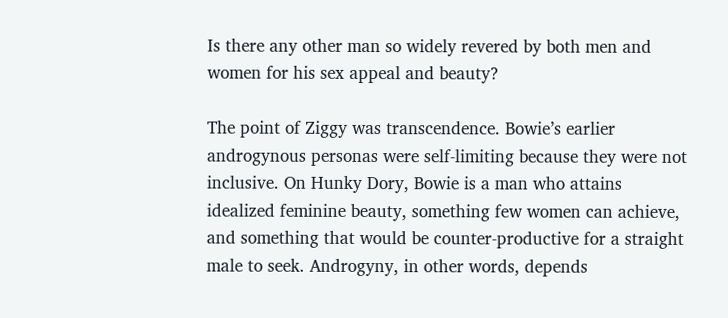Is there any other man so widely revered by both men and women for his sex appeal and beauty?

The point of Ziggy was transcendence. Bowie’s earlier androgynous personas were self-limiting because they were not inclusive. On Hunky Dory, Bowie is a man who attains idealized feminine beauty, something few women can achieve, and something that would be counter-productive for a straight male to seek. Androgyny, in other words, depends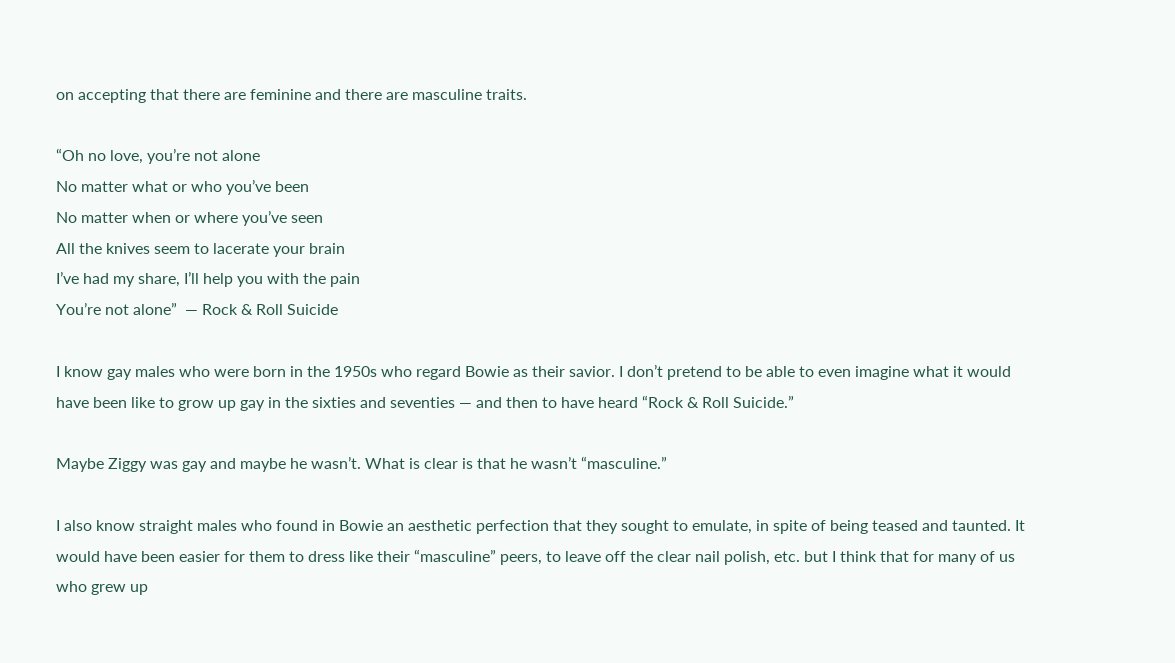on accepting that there are feminine and there are masculine traits.

“Oh no love, you’re not alone
No matter what or who you’ve been
No matter when or where you’ve seen
All the knives seem to lacerate your brain
I’ve had my share, I’ll help you with the pain
You’re not alone”  — Rock & Roll Suicide

I know gay males who were born in the 1950s who regard Bowie as their savior. I don’t pretend to be able to even imagine what it would have been like to grow up gay in the sixties and seventies — and then to have heard “Rock & Roll Suicide.”

Maybe Ziggy was gay and maybe he wasn’t. What is clear is that he wasn’t “masculine.”

I also know straight males who found in Bowie an aesthetic perfection that they sought to emulate, in spite of being teased and taunted. It would have been easier for them to dress like their “masculine” peers, to leave off the clear nail polish, etc. but I think that for many of us who grew up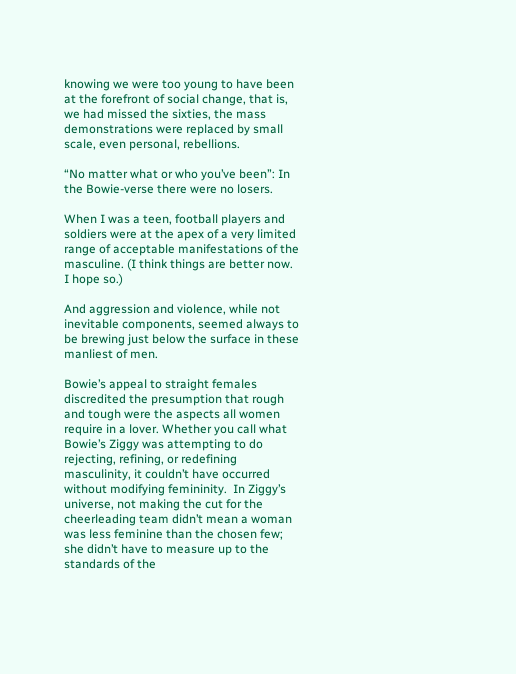knowing we were too young to have been at the forefront of social change, that is, we had missed the sixties, the mass demonstrations were replaced by small scale, even personal, rebellions.

“No matter what or who you’ve been”: In the Bowie-verse there were no losers.

When I was a teen, football players and soldiers were at the apex of a very limited range of acceptable manifestations of the masculine. (I think things are better now. I hope so.)

And aggression and violence, while not inevitable components, seemed always to be brewing just below the surface in these manliest of men.

Bowie’s appeal to straight females discredited the presumption that rough and tough were the aspects all women require in a lover. Whether you call what Bowie’s Ziggy was attempting to do rejecting, refining, or redefining masculinity, it couldn’t have occurred without modifying femininity.  In Ziggy’s universe, not making the cut for the cheerleading team didn’t mean a woman was less feminine than the chosen few; she didn’t have to measure up to the standards of the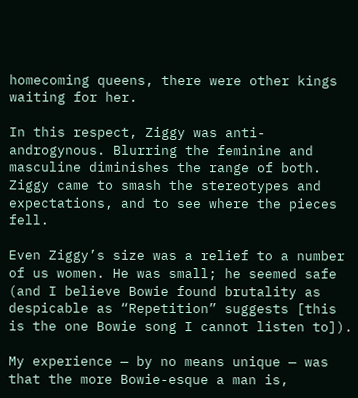homecoming queens, there were other kings waiting for her.

In this respect, Ziggy was anti-androgynous. Blurring the feminine and masculine diminishes the range of both.  Ziggy came to smash the stereotypes and expectations, and to see where the pieces fell.

Even Ziggy’s size was a relief to a number of us women. He was small; he seemed safe (and I believe Bowie found brutality as despicable as “Repetition” suggests [this is the one Bowie song I cannot listen to]).

My experience — by no means unique — was that the more Bowie-esque a man is,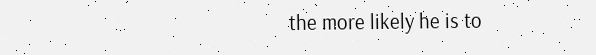the more likely he is to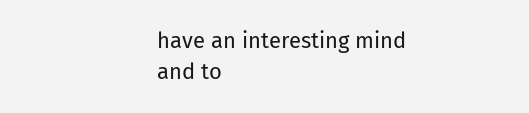have an interesting mind and to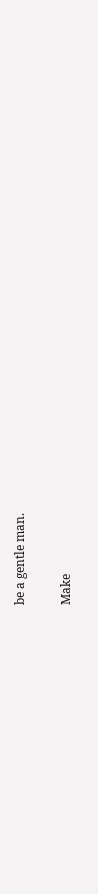be a gentle man.

Make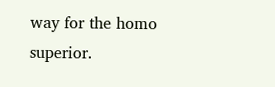way for the homo superior.